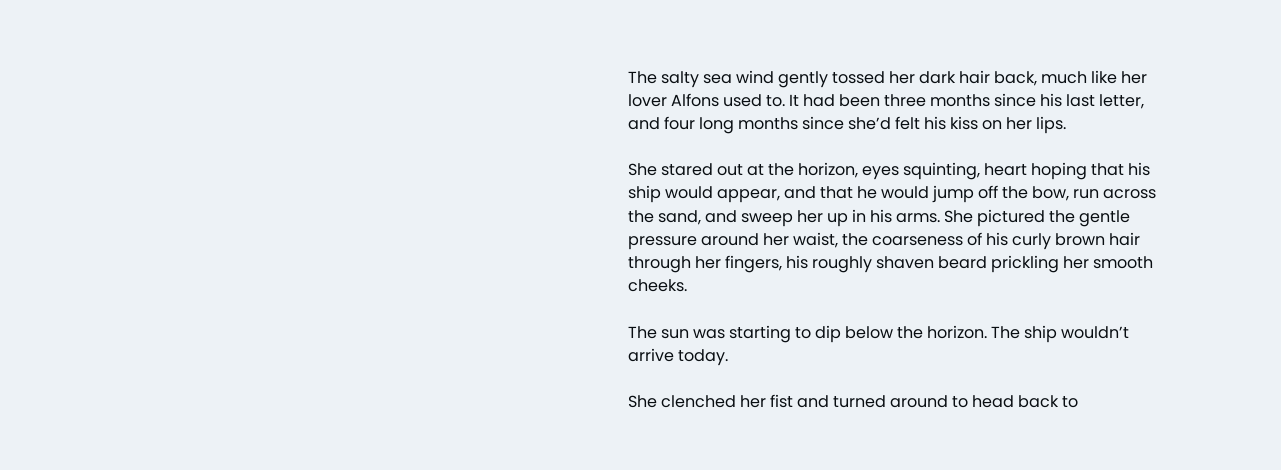The salty sea wind gently tossed her dark hair back, much like her lover Alfons used to. It had been three months since his last letter, and four long months since she’d felt his kiss on her lips.

She stared out at the horizon, eyes squinting, heart hoping that his ship would appear, and that he would jump off the bow, run across the sand, and sweep her up in his arms. She pictured the gentle pressure around her waist, the coarseness of his curly brown hair through her fingers, his roughly shaven beard prickling her smooth cheeks.

The sun was starting to dip below the horizon. The ship wouldn’t arrive today.

She clenched her fist and turned around to head back to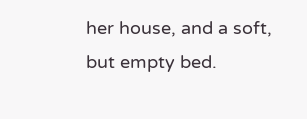her house, and a soft, but empty bed.